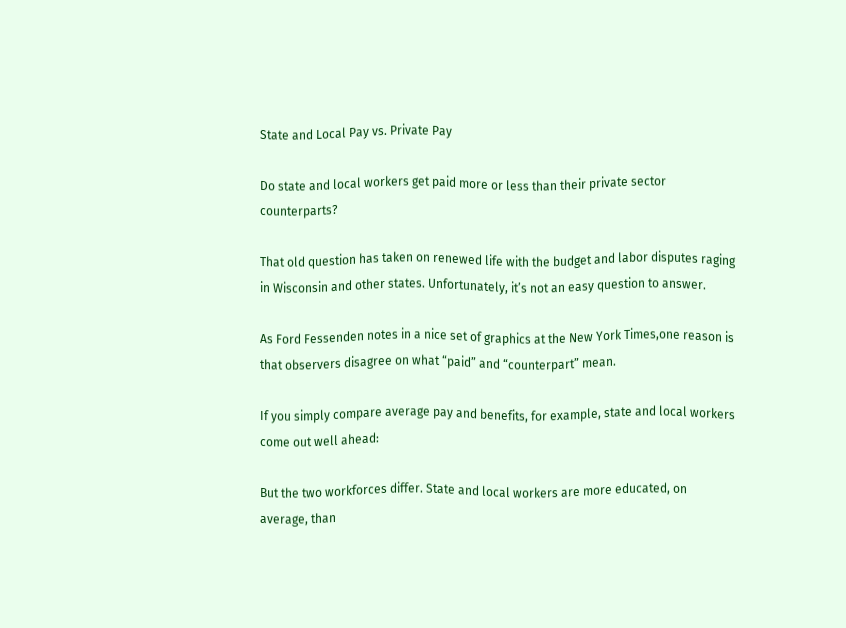State and Local Pay vs. Private Pay

Do state and local workers get paid more or less than their private sector counterparts?

That old question has taken on renewed life with the budget and labor disputes raging in Wisconsin and other states. Unfortunately, it’s not an easy question to answer.

As Ford Fessenden notes in a nice set of graphics at the New York Times,one reason is that observers disagree on what “paid” and “counterpart” mean.

If you simply compare average pay and benefits, for example, state and local workers come out well ahead:

But the two workforces differ. State and local workers are more educated, on average, than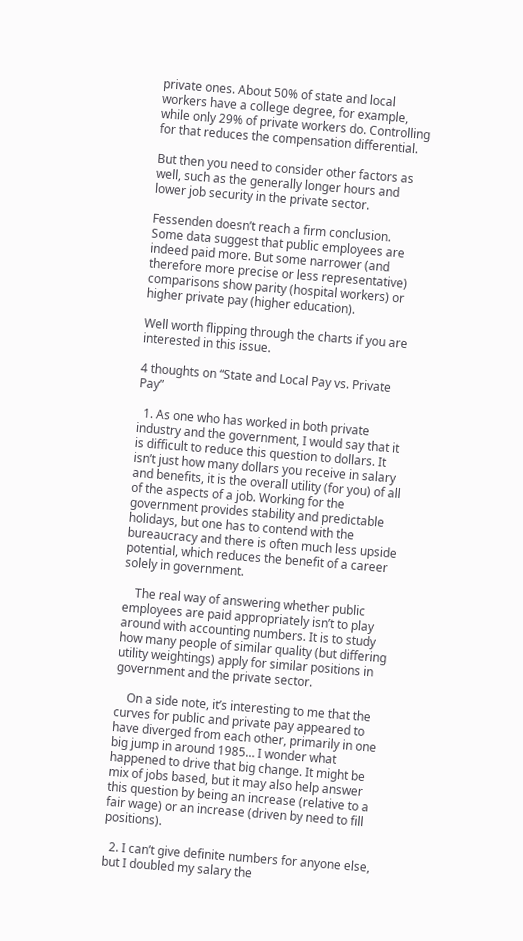private ones. About 50% of state and local workers have a college degree, for example, while only 29% of private workers do. Controlling for that reduces the compensation differential.

But then you need to consider other factors as well, such as the generally longer hours and lower job security in the private sector.

Fessenden doesn’t reach a firm conclusion. Some data suggest that public employees are indeed paid more. But some narrower (and therefore more precise or less representative) comparisons show parity (hospital workers) or higher private pay (higher education).

Well worth flipping through the charts if you are interested in this issue.

4 thoughts on “State and Local Pay vs. Private Pay”

  1. As one who has worked in both private industry and the government, I would say that it is difficult to reduce this question to dollars. It isn’t just how many dollars you receive in salary and benefits, it is the overall utility (for you) of all of the aspects of a job. Working for the government provides stability and predictable holidays, but one has to contend with the bureaucracy and there is often much less upside potential, which reduces the benefit of a career solely in government.

    The real way of answering whether public employees are paid appropriately isn’t to play around with accounting numbers. It is to study how many people of similar quality (but differing utility weightings) apply for similar positions in government and the private sector.

    On a side note, it’s interesting to me that the curves for public and private pay appeared to have diverged from each other, primarily in one big jump in around 1985… I wonder what happened to drive that big change. It might be mix of jobs based, but it may also help answer this question by being an increase (relative to a fair wage) or an increase (driven by need to fill positions).

  2. I can’t give definite numbers for anyone else, but I doubled my salary the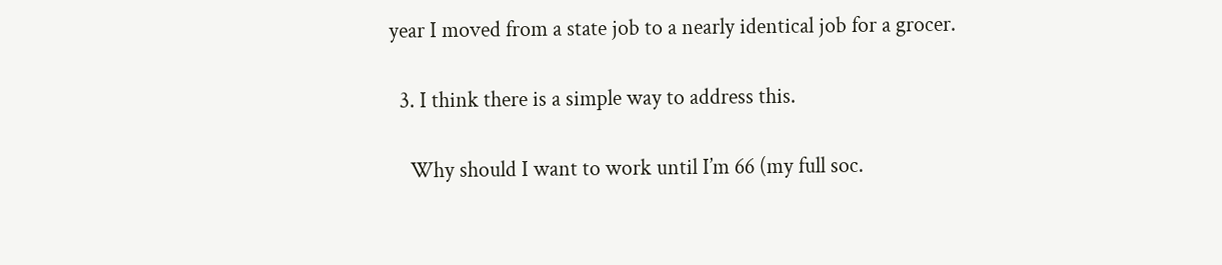year I moved from a state job to a nearly identical job for a grocer.

  3. I think there is a simple way to address this.

    Why should I want to work until I’m 66 (my full soc.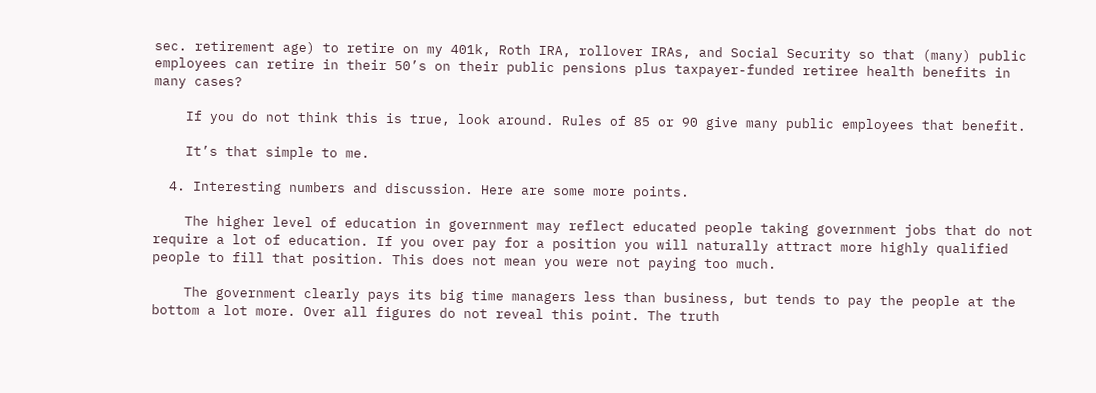sec. retirement age) to retire on my 401k, Roth IRA, rollover IRAs, and Social Security so that (many) public employees can retire in their 50’s on their public pensions plus taxpayer-funded retiree health benefits in many cases?

    If you do not think this is true, look around. Rules of 85 or 90 give many public employees that benefit.

    It’s that simple to me.

  4. Interesting numbers and discussion. Here are some more points.

    The higher level of education in government may reflect educated people taking government jobs that do not require a lot of education. If you over pay for a position you will naturally attract more highly qualified people to fill that position. This does not mean you were not paying too much.

    The government clearly pays its big time managers less than business, but tends to pay the people at the bottom a lot more. Over all figures do not reveal this point. The truth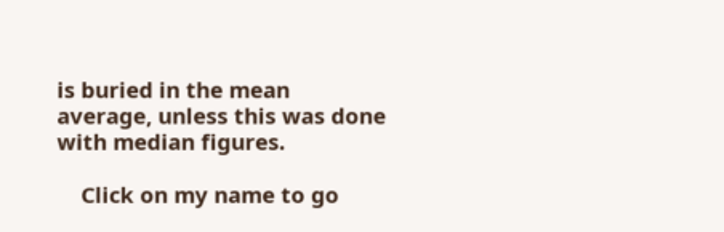is buried in the mean average, unless this was done with median figures.

    Click on my name to go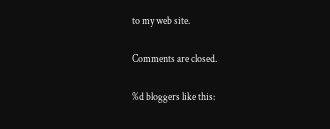to my web site.

Comments are closed.

%d bloggers like this: